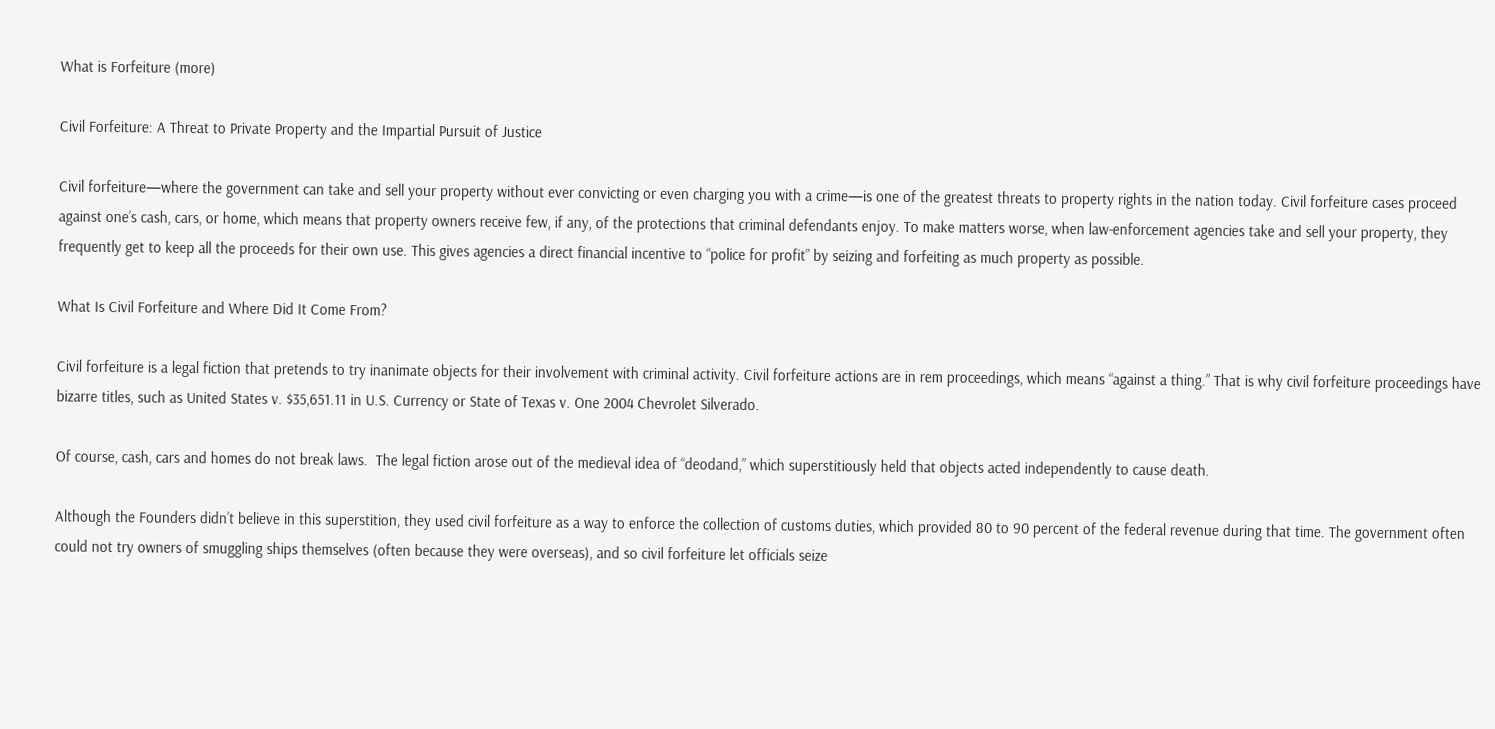What is Forfeiture (more)

Civil Forfeiture: A Threat to Private Property and the Impartial Pursuit of Justice

Civil forfeiture—where the government can take and sell your property without ever convicting or even charging you with a crime—is one of the greatest threats to property rights in the nation today. Civil forfeiture cases proceed against one’s cash, cars, or home, which means that property owners receive few, if any, of the protections that criminal defendants enjoy. To make matters worse, when law-enforcement agencies take and sell your property, they frequently get to keep all the proceeds for their own use. This gives agencies a direct financial incentive to “police for profit” by seizing and forfeiting as much property as possible.

What Is Civil Forfeiture and Where Did It Come From?

Civil forfeiture is a legal fiction that pretends to try inanimate objects for their involvement with criminal activity. Civil forfeiture actions are in rem proceedings, which means “against a thing.” That is why civil forfeiture proceedings have bizarre titles, such as United States v. $35,651.11 in U.S. Currency or State of Texas v. One 2004 Chevrolet Silverado.

Of course, cash, cars and homes do not break laws.  The legal fiction arose out of the medieval idea of “deodand,” which superstitiously held that objects acted independently to cause death.

Although the Founders didn’t believe in this superstition, they used civil forfeiture as a way to enforce the collection of customs duties, which provided 80 to 90 percent of the federal revenue during that time. The government often could not try owners of smuggling ships themselves (often because they were overseas), and so civil forfeiture let officials seize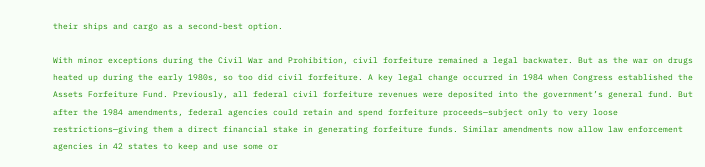their ships and cargo as a second-best option.

With minor exceptions during the Civil War and Prohibition, civil forfeiture remained a legal backwater. But as the war on drugs heated up during the early 1980s, so too did civil forfeiture. A key legal change occurred in 1984 when Congress established the Assets Forfeiture Fund. Previously, all federal civil forfeiture revenues were deposited into the government’s general fund. But after the 1984 amendments, federal agencies could retain and spend forfeiture proceeds—subject only to very loose restrictions—giving them a direct financial stake in generating forfeiture funds. Similar amendments now allow law enforcement agencies in 42 states to keep and use some or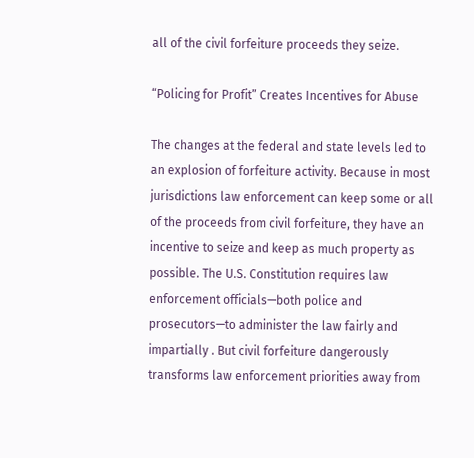all of the civil forfeiture proceeds they seize.

“Policing for Profit” Creates Incentives for Abuse

The changes at the federal and state levels led to an explosion of forfeiture activity. Because in most jurisdictions law enforcement can keep some or all of the proceeds from civil forfeiture, they have an incentive to seize and keep as much property as possible. The U.S. Constitution requires law enforcement officials—both police and prosecutors—to administer the law fairly and impartially . But civil forfeiture dangerously transforms law enforcement priorities away from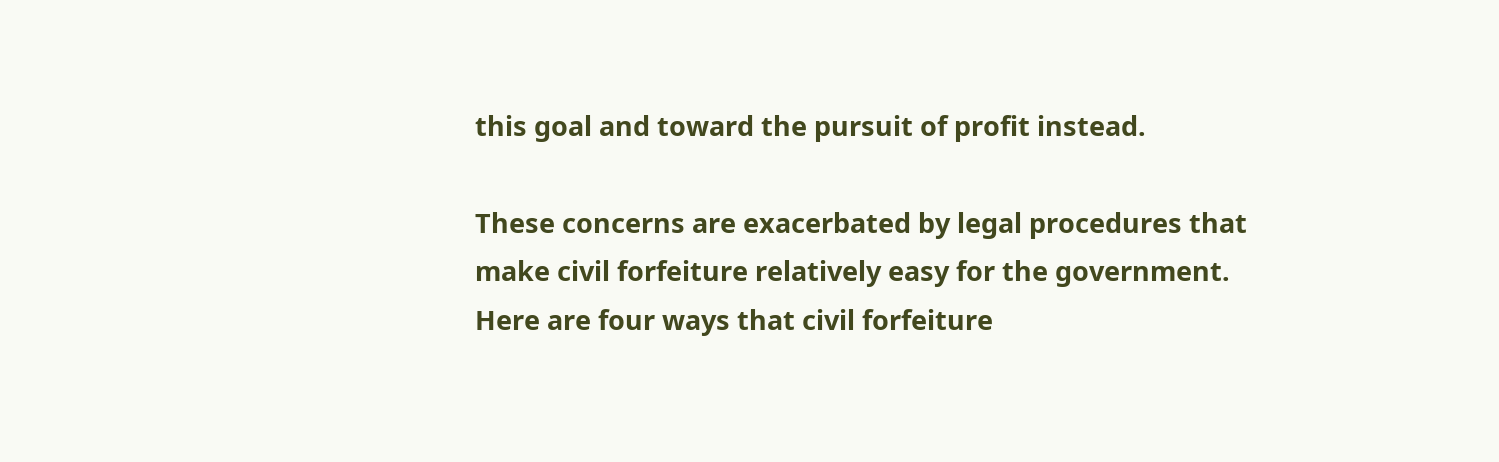this goal and toward the pursuit of profit instead.

These concerns are exacerbated by legal procedures that make civil forfeiture relatively easy for the government.  Here are four ways that civil forfeiture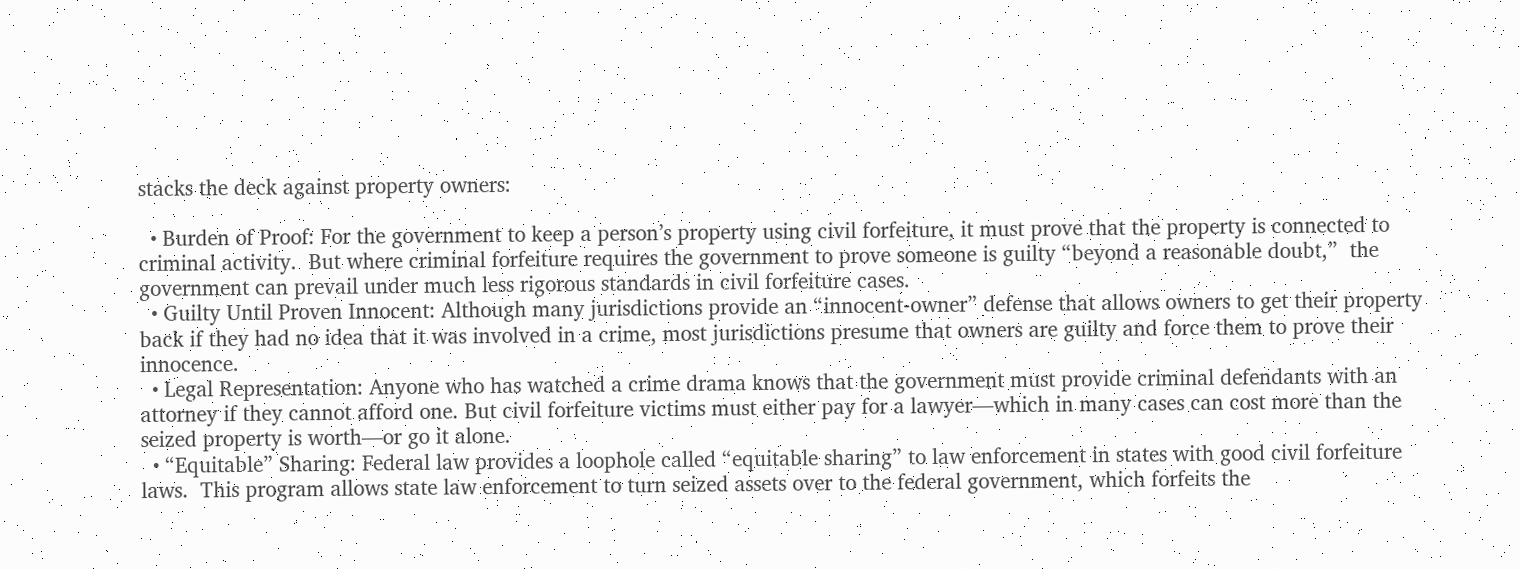stacks the deck against property owners:

  • Burden of Proof: For the government to keep a person’s property using civil forfeiture, it must prove that the property is connected to criminal activity.  But where criminal forfeiture requires the government to prove someone is guilty “beyond a reasonable doubt,”  the government can prevail under much less rigorous standards in civil forfeiture cases.
  • Guilty Until Proven Innocent: Although many jurisdictions provide an “innocent-owner” defense that allows owners to get their property back if they had no idea that it was involved in a crime, most jurisdictions presume that owners are guilty and force them to prove their innocence.
  • Legal Representation: Anyone who has watched a crime drama knows that the government must provide criminal defendants with an attorney if they cannot afford one. But civil forfeiture victims must either pay for a lawyer—which in many cases can cost more than the seized property is worth—or go it alone.
  • “Equitable” Sharing: Federal law provides a loophole called “equitable sharing” to law enforcement in states with good civil forfeiture laws.  This program allows state law enforcement to turn seized assets over to the federal government, which forfeits the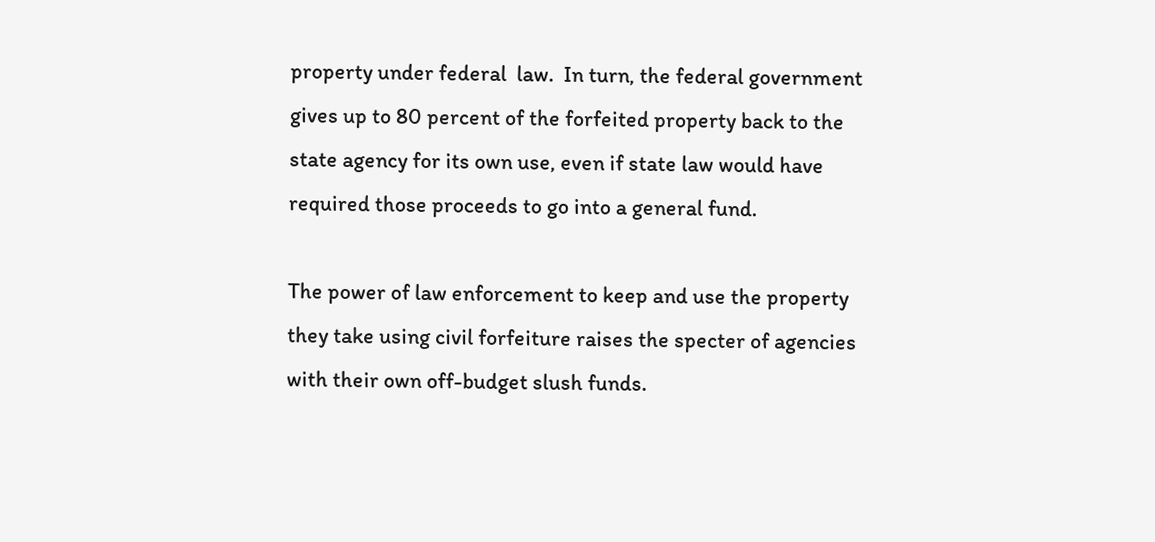property under federal  law.  In turn, the federal government gives up to 80 percent of the forfeited property back to the state agency for its own use, even if state law would have required those proceeds to go into a general fund.

The power of law enforcement to keep and use the property they take using civil forfeiture raises the specter of agencies with their own off-budget slush funds.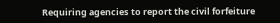Requiring agencies to report the civil forfeiture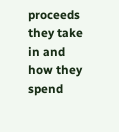proceeds they take in and how they spend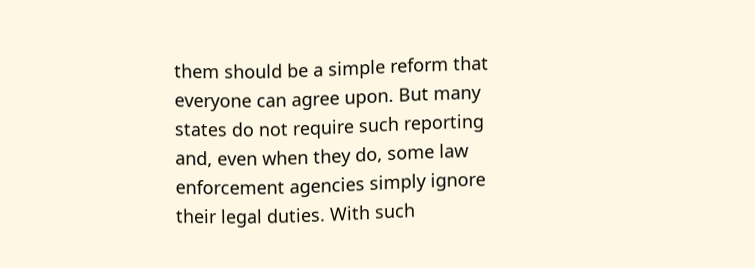them should be a simple reform that everyone can agree upon. But many states do not require such reporting and, even when they do, some law enforcement agencies simply ignore their legal duties. With such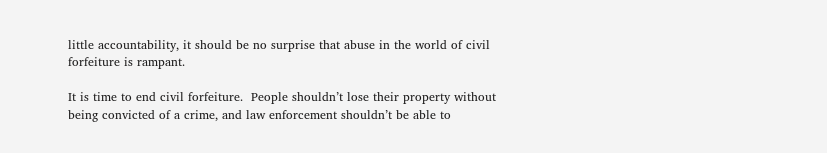little accountability, it should be no surprise that abuse in the world of civil forfeiture is rampant.

It is time to end civil forfeiture.  People shouldn’t lose their property without being convicted of a crime, and law enforcement shouldn’t be able to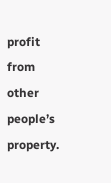profit from other people’s property.